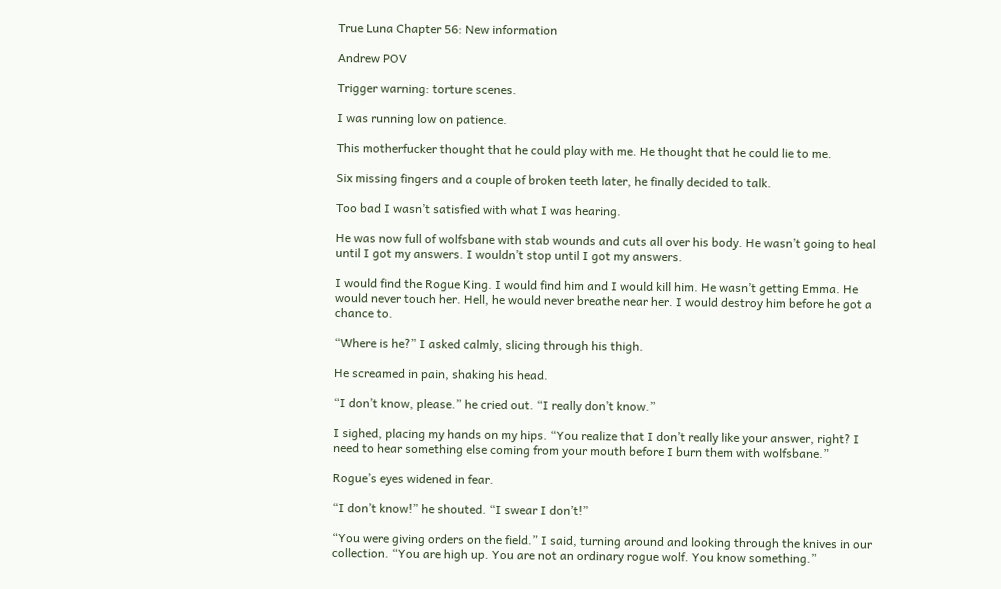True Luna Chapter 56: New information

Andrew POV

Trigger warning: torture scenes.

I was running low on patience.

This motherfucker thought that he could play with me. He thought that he could lie to me.

Six missing fingers and a couple of broken teeth later, he finally decided to talk.

Too bad I wasn’t satisfied with what I was hearing.

He was now full of wolfsbane with stab wounds and cuts all over his body. He wasn’t going to heal until I got my answers. I wouldn’t stop until I got my answers.

I would find the Rogue King. I would find him and I would kill him. He wasn’t getting Emma. He would never touch her. Hell, he would never breathe near her. I would destroy him before he got a chance to.

“Where is he?” I asked calmly, slicing through his thigh.

He screamed in pain, shaking his head.

“I don’t know, please.” he cried out. “I really don’t know.”

I sighed, placing my hands on my hips. “You realize that I don’t really like your answer, right? I need to hear something else coming from your mouth before I burn them with wolfsbane.”

Rogue’s eyes widened in fear.

“I don’t know!” he shouted. “I swear I don’t!”

“You were giving orders on the field.” I said, turning around and looking through the knives in our collection. “You are high up. You are not an ordinary rogue wolf. You know something.”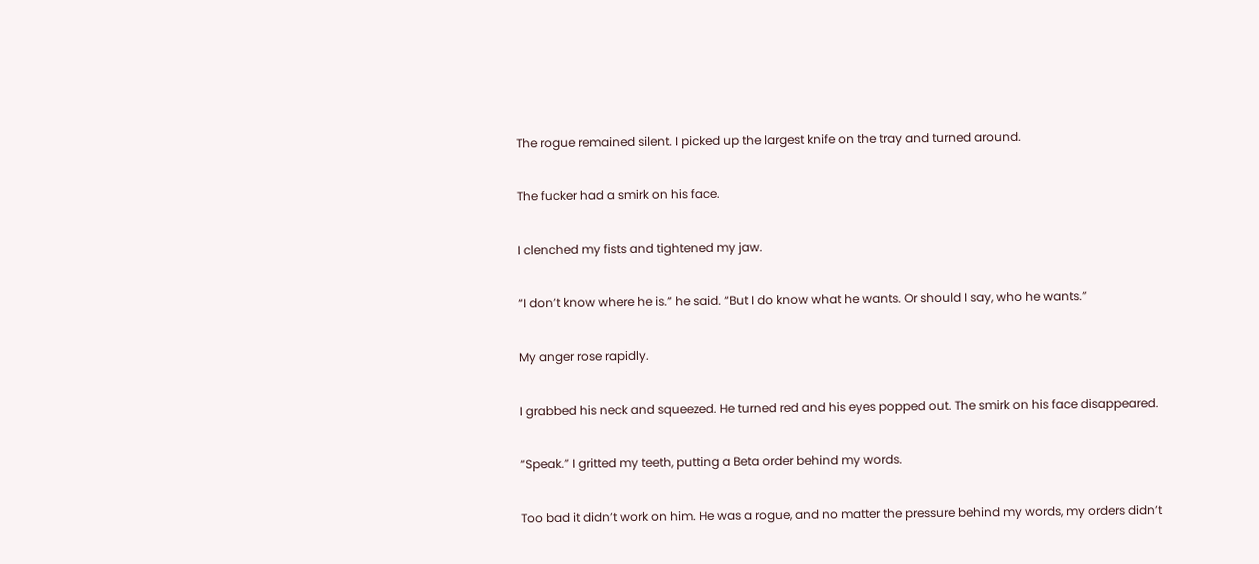The rogue remained silent. I picked up the largest knife on the tray and turned around.

The fucker had a smirk on his face.

I clenched my fists and tightened my jaw.

“I don’t know where he is.” he said. “But I do know what he wants. Or should I say, who he wants.”

My anger rose rapidly.

I grabbed his neck and squeezed. He turned red and his eyes popped out. The smirk on his face disappeared.

“Speak.” I gritted my teeth, putting a Beta order behind my words.

Too bad it didn’t work on him. He was a rogue, and no matter the pressure behind my words, my orders didn’t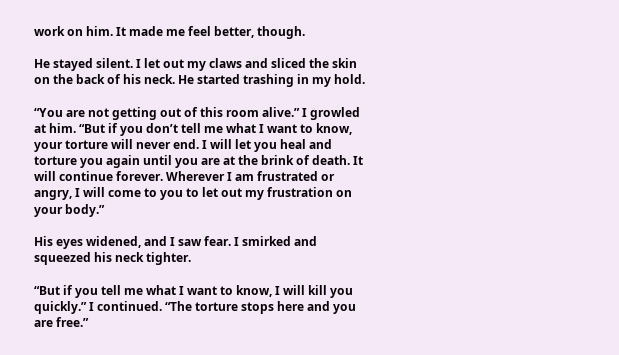work on him. It made me feel better, though.

He stayed silent. I let out my claws and sliced the skin on the back of his neck. He started trashing in my hold.

“You are not getting out of this room alive.” I growled at him. “But if you don’t tell me what I want to know, your torture will never end. I will let you heal and torture you again until you are at the brink of death. It will continue forever. Wherever I am frustrated or angry, I will come to you to let out my frustration on your body.”

His eyes widened, and I saw fear. I smirked and squeezed his neck tighter.

“But if you tell me what I want to know, I will kill you quickly.” I continued. “The torture stops here and you are free.”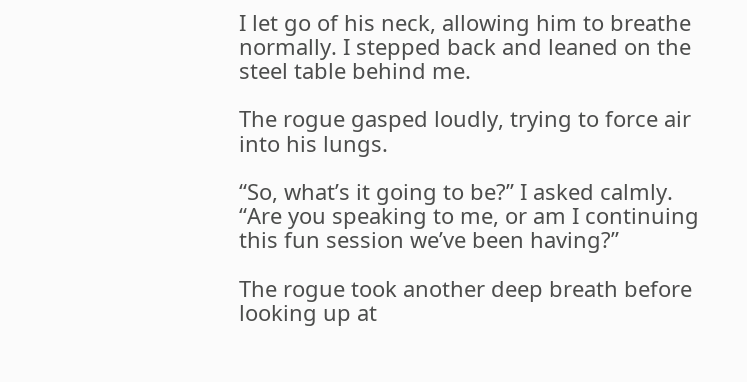I let go of his neck, allowing him to breathe normally. I stepped back and leaned on the steel table behind me.

The rogue gasped loudly, trying to force air into his lungs.

“So, what’s it going to be?” I asked calmly. “Are you speaking to me, or am I continuing this fun session we’ve been having?”

The rogue took another deep breath before looking up at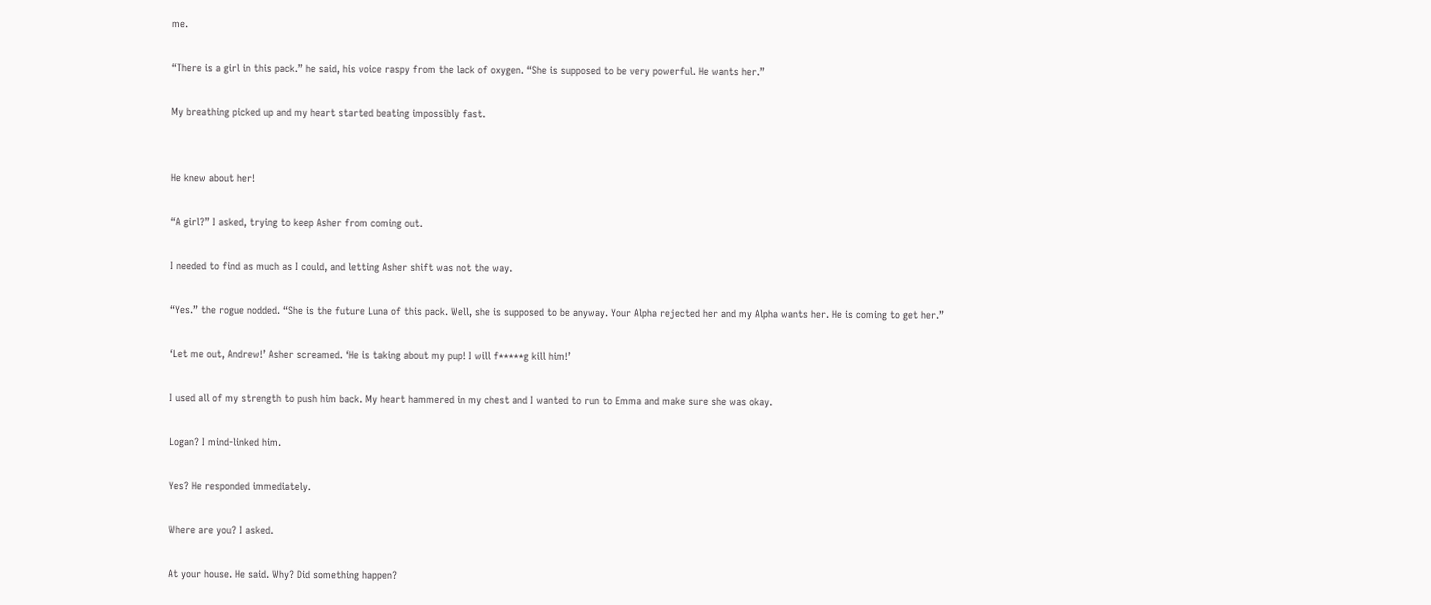me.

“There is a girl in this pack.” he said, his voice raspy from the lack of oxygen. “She is supposed to be very powerful. He wants her.”

My breathing picked up and my heart started beating impossibly fast.


He knew about her!

“A girl?” I asked, trying to keep Asher from coming out.

I needed to find as much as I could, and letting Asher shift was not the way.

“Yes.” the rogue nodded. “She is the future Luna of this pack. Well, she is supposed to be anyway. Your Alpha rejected her and my Alpha wants her. He is coming to get her.”

‘Let me out, Andrew!’ Asher screamed. ‘He is taking about my pup! I will f*****g kill him!’

I used all of my strength to push him back. My heart hammered in my chest and I wanted to run to Emma and make sure she was okay.

Logan? I mind-linked him.

Yes? He responded immediately.

Where are you? I asked.

At your house. He said. Why? Did something happen?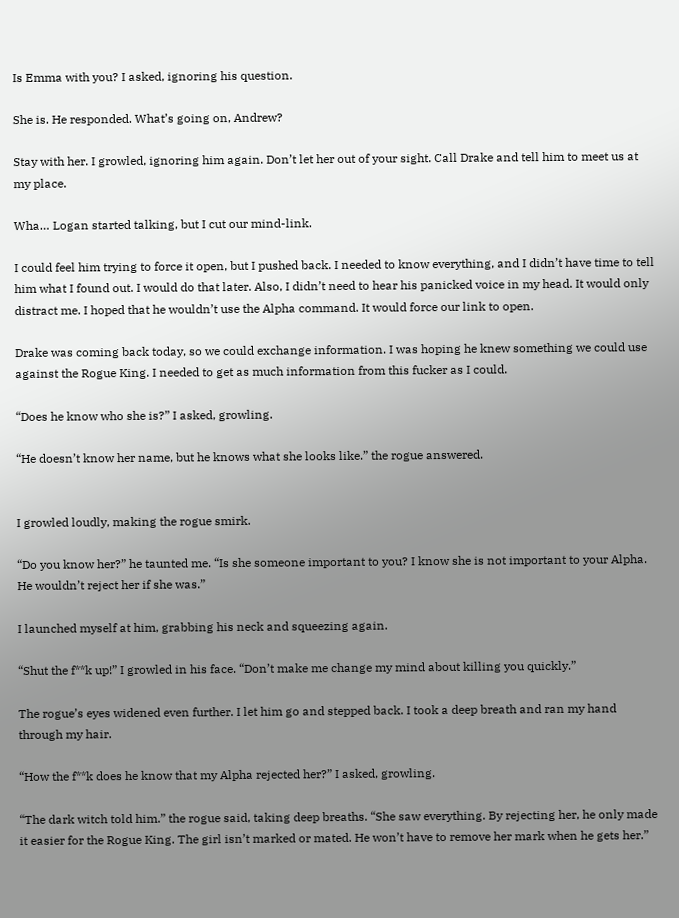Is Emma with you? I asked, ignoring his question.

She is. He responded. What’s going on, Andrew?

Stay with her. I growled, ignoring him again. Don’t let her out of your sight. Call Drake and tell him to meet us at my place.

Wha… Logan started talking, but I cut our mind-link.

I could feel him trying to force it open, but I pushed back. I needed to know everything, and I didn’t have time to tell him what I found out. I would do that later. Also, I didn’t need to hear his panicked voice in my head. It would only distract me. I hoped that he wouldn’t use the Alpha command. It would force our link to open.

Drake was coming back today, so we could exchange information. I was hoping he knew something we could use against the Rogue King. I needed to get as much information from this fucker as I could.

“Does he know who she is?” I asked, growling.

“He doesn’t know her name, but he knows what she looks like.” the rogue answered.


I growled loudly, making the rogue smirk.

“Do you know her?” he taunted me. “Is she someone important to you? I know she is not important to your Alpha. He wouldn’t reject her if she was.”

I launched myself at him, grabbing his neck and squeezing again.

“Shut the f**k up!” I growled in his face. “Don’t make me change my mind about killing you quickly.”

The rogue’s eyes widened even further. I let him go and stepped back. I took a deep breath and ran my hand through my hair.

“How the f**k does he know that my Alpha rejected her?” I asked, growling.

“The dark witch told him.” the rogue said, taking deep breaths. “She saw everything. By rejecting her, he only made it easier for the Rogue King. The girl isn’t marked or mated. He won’t have to remove her mark when he gets her.”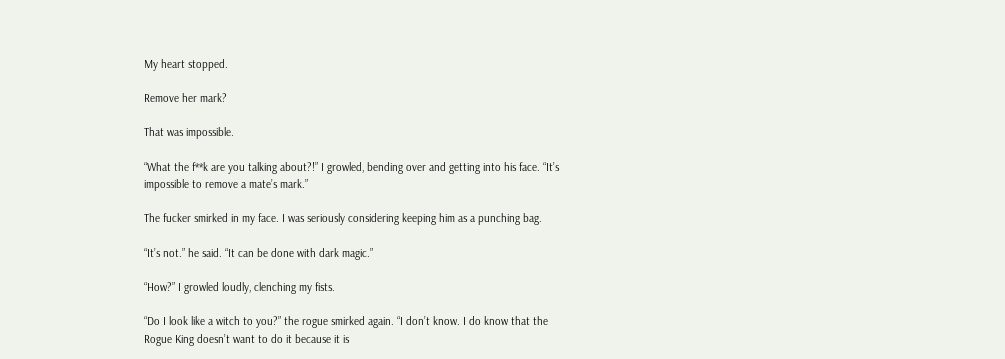My heart stopped.

Remove her mark?

That was impossible.

“What the f**k are you talking about?!” I growled, bending over and getting into his face. “It’s impossible to remove a mate’s mark.”

The fucker smirked in my face. I was seriously considering keeping him as a punching bag.

“It’s not.” he said. “It can be done with dark magic.”

“How?” I growled loudly, clenching my fists.

“Do I look like a witch to you?” the rogue smirked again. “I don’t know. I do know that the Rogue King doesn’t want to do it because it is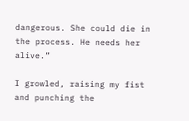dangerous. She could die in the process. He needs her alive.”

I growled, raising my fist and punching the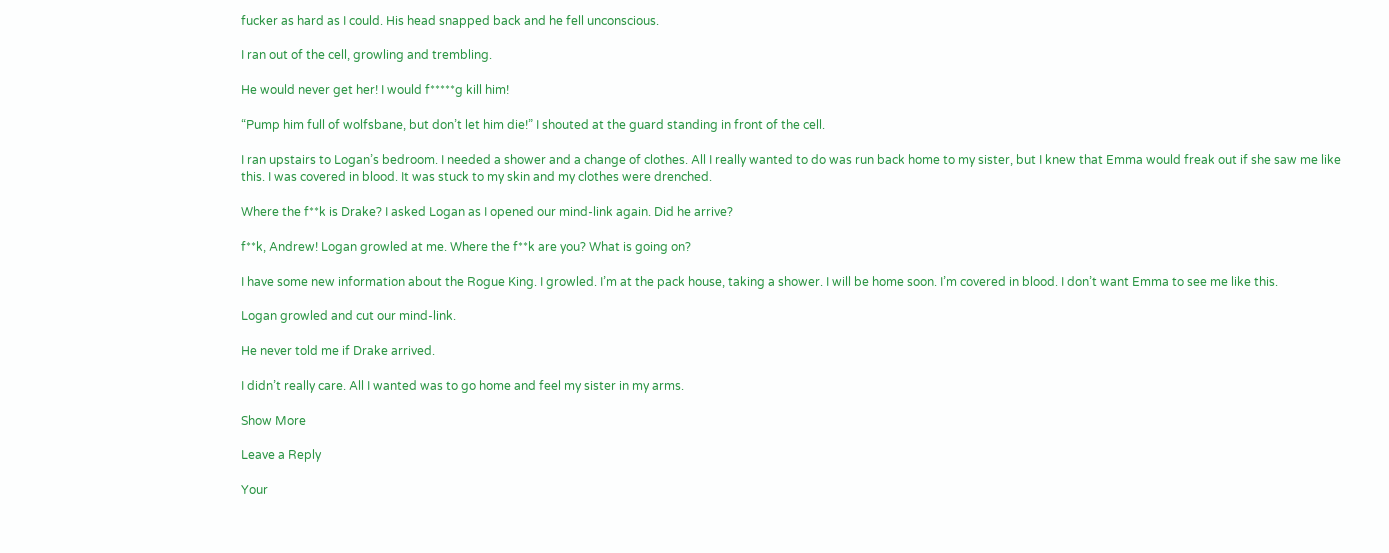fucker as hard as I could. His head snapped back and he fell unconscious.

I ran out of the cell, growling and trembling.

He would never get her! I would f*****g kill him!

“Pump him full of wolfsbane, but don’t let him die!” I shouted at the guard standing in front of the cell.

I ran upstairs to Logan’s bedroom. I needed a shower and a change of clothes. All I really wanted to do was run back home to my sister, but I knew that Emma would freak out if she saw me like this. I was covered in blood. It was stuck to my skin and my clothes were drenched.

Where the f**k is Drake? I asked Logan as I opened our mind-link again. Did he arrive?

f**k, Andrew! Logan growled at me. Where the f**k are you? What is going on?

I have some new information about the Rogue King. I growled. I’m at the pack house, taking a shower. I will be home soon. I’m covered in blood. I don’t want Emma to see me like this.

Logan growled and cut our mind-link.

He never told me if Drake arrived.

I didn’t really care. All I wanted was to go home and feel my sister in my arms.

Show More

Leave a Reply

Your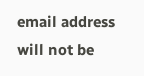email address will not be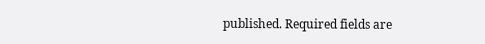published. Required fields are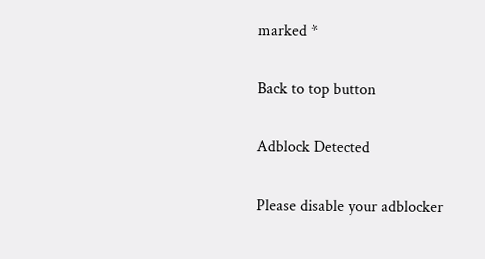marked *

Back to top button

Adblock Detected

Please disable your adblocker